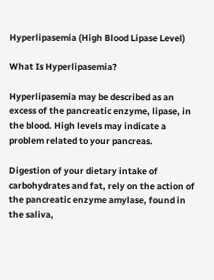Hyperlipasemia (High Blood Lipase Level)

What Is Hyperlipasemia?

Hyperlipasemia may be described as an excess of the pancreatic enzyme, lipase, in the blood. High levels may indicate a problem related to your pancreas.

Digestion of your dietary intake of carbohydrates and fat, rely on the action of the pancreatic enzyme amylase, found in the saliva,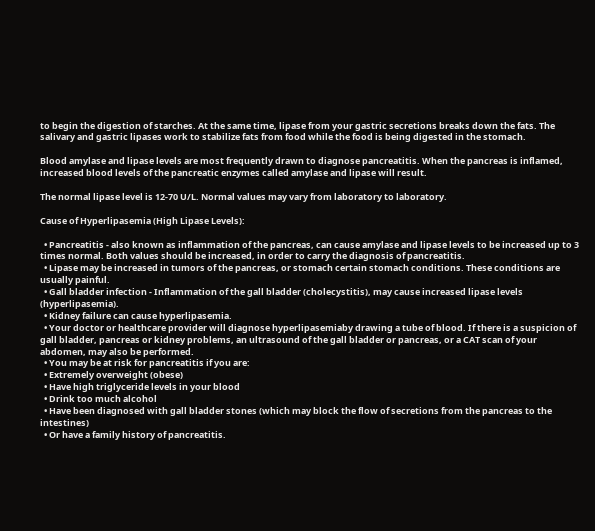to begin the digestion of starches. At the same time, lipase from your gastric secretions breaks down the fats. The salivary and gastric lipases work to stabilize fats from food while the food is being digested in the stomach.

Blood amylase and lipase levels are most frequently drawn to diagnose pancreatitis. When the pancreas is inflamed, increased blood levels of the pancreatic enzymes called amylase and lipase will result.

The normal lipase level is 12-70 U/L. Normal values may vary from laboratory to laboratory.

Cause of Hyperlipasemia (High Lipase Levels):

  • Pancreatitis - also known as inflammation of the pancreas, can cause amylase and lipase levels to be increased up to 3 times normal. Both values should be increased, in order to carry the diagnosis of pancreatitis.
  • Lipase may be increased in tumors of the pancreas, or stomach certain stomach conditions. These conditions are usually painful.
  • Gall bladder infection - Inflammation of the gall bladder (cholecystitis), may cause increased lipase levels (hyperlipasemia).
  • Kidney failure can cause hyperlipasemia.
  • Your doctor or healthcare provider will diagnose hyperlipasemiaby drawing a tube of blood. If there is a suspicion of gall bladder, pancreas or kidney problems, an ultrasound of the gall bladder or pancreas, or a CAT scan of your abdomen, may also be performed.
  • You may be at risk for pancreatitis if you are:
  • Extremely overweight (obese)
  • Have high triglyceride levels in your blood
  • Drink too much alcohol
  • Have been diagnosed with gall bladder stones (which may block the flow of secretions from the pancreas to the intestines)
  • Or have a family history of pancreatitis.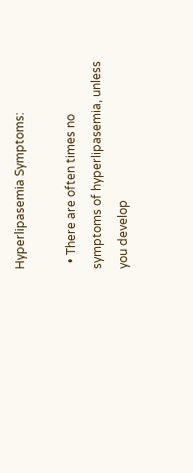Hyperlipasemia Symptoms:

  • There are often times no symptoms of hyperlipasemia, unless you develop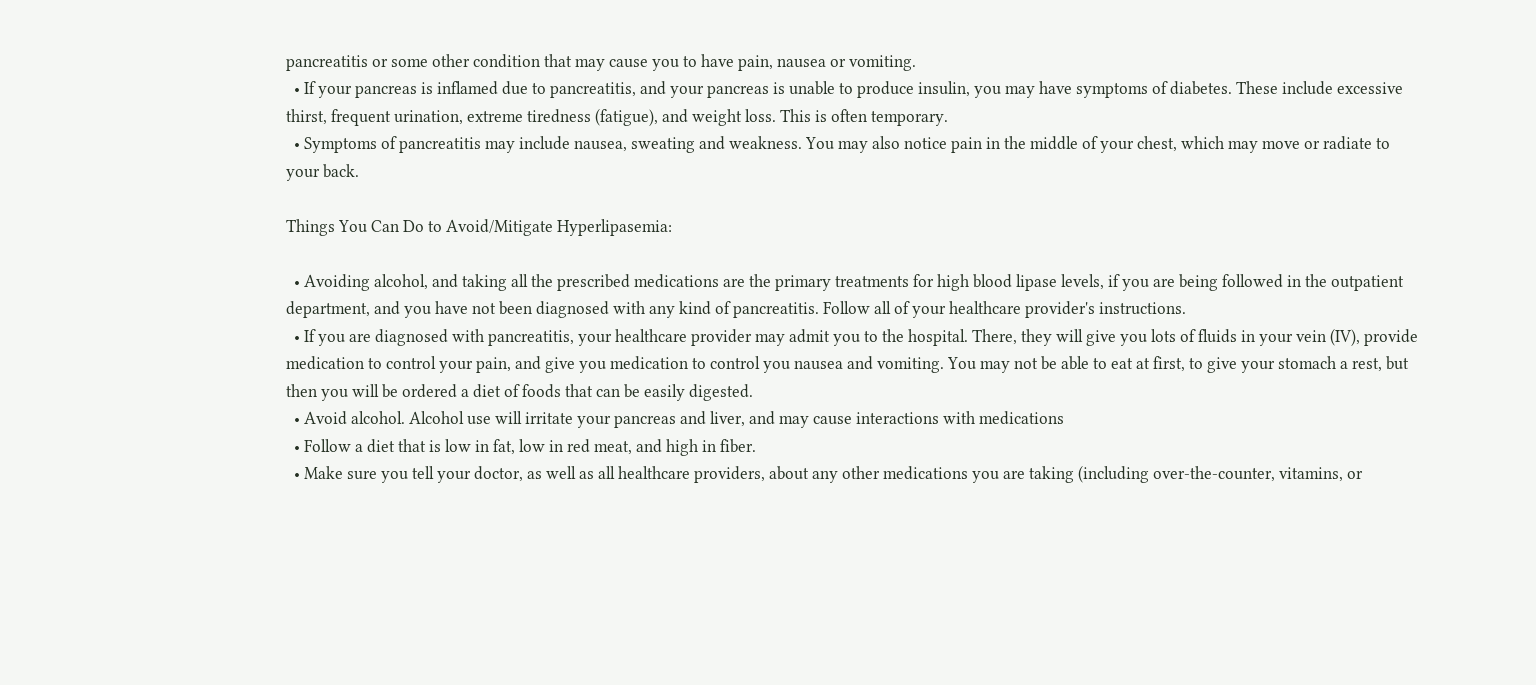pancreatitis or some other condition that may cause you to have pain, nausea or vomiting.
  • If your pancreas is inflamed due to pancreatitis, and your pancreas is unable to produce insulin, you may have symptoms of diabetes. These include excessive thirst, frequent urination, extreme tiredness (fatigue), and weight loss. This is often temporary.
  • Symptoms of pancreatitis may include nausea, sweating and weakness. You may also notice pain in the middle of your chest, which may move or radiate to your back.

Things You Can Do to Avoid/Mitigate Hyperlipasemia:

  • Avoiding alcohol, and taking all the prescribed medications are the primary treatments for high blood lipase levels, if you are being followed in the outpatient department, and you have not been diagnosed with any kind of pancreatitis. Follow all of your healthcare provider's instructions.
  • If you are diagnosed with pancreatitis, your healthcare provider may admit you to the hospital. There, they will give you lots of fluids in your vein (IV), provide medication to control your pain, and give you medication to control you nausea and vomiting. You may not be able to eat at first, to give your stomach a rest, but then you will be ordered a diet of foods that can be easily digested.
  • Avoid alcohol. Alcohol use will irritate your pancreas and liver, and may cause interactions with medications
  • Follow a diet that is low in fat, low in red meat, and high in fiber.
  • Make sure you tell your doctor, as well as all healthcare providers, about any other medications you are taking (including over-the-counter, vitamins, or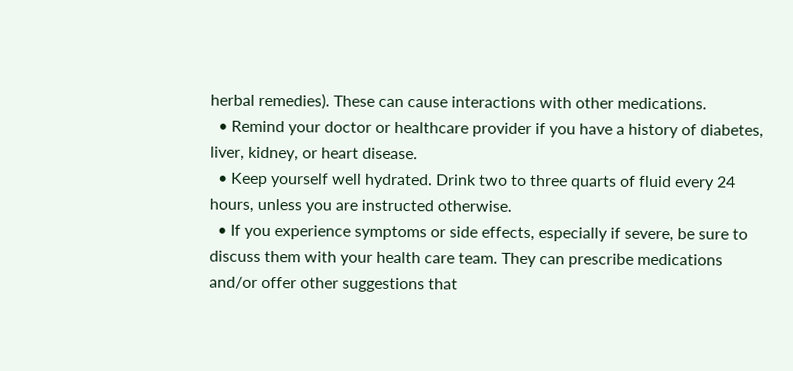herbal remedies). These can cause interactions with other medications.
  • Remind your doctor or healthcare provider if you have a history of diabetes, liver, kidney, or heart disease.
  • Keep yourself well hydrated. Drink two to three quarts of fluid every 24 hours, unless you are instructed otherwise.
  • If you experience symptoms or side effects, especially if severe, be sure to discuss them with your health care team. They can prescribe medications and/or offer other suggestions that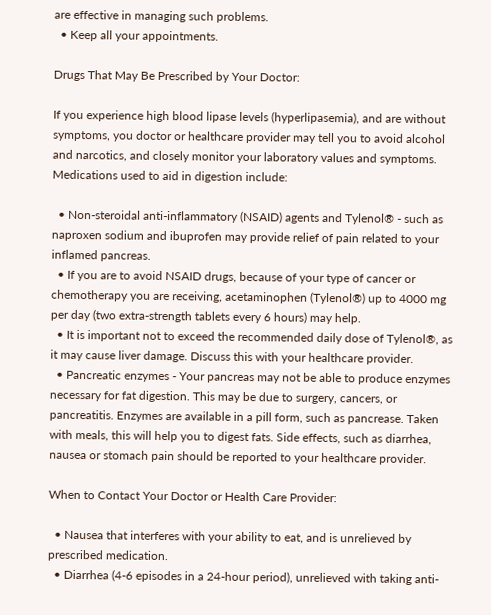are effective in managing such problems.
  • Keep all your appointments.

Drugs That May Be Prescribed by Your Doctor:

If you experience high blood lipase levels (hyperlipasemia), and are without symptoms, you doctor or healthcare provider may tell you to avoid alcohol and narcotics, and closely monitor your laboratory values and symptoms. Medications used to aid in digestion include:

  • Non-steroidal anti-inflammatory (NSAID) agents and Tylenol® - such as naproxen sodium and ibuprofen may provide relief of pain related to your inflamed pancreas.
  • If you are to avoid NSAID drugs, because of your type of cancer or chemotherapy you are receiving, acetaminophen (Tylenol®) up to 4000 mg per day (two extra-strength tablets every 6 hours) may help.
  • It is important not to exceed the recommended daily dose of Tylenol®, as it may cause liver damage. Discuss this with your healthcare provider.
  • Pancreatic enzymes - Your pancreas may not be able to produce enzymes necessary for fat digestion. This may be due to surgery, cancers, or pancreatitis. Enzymes are available in a pill form, such as pancrease. Taken with meals, this will help you to digest fats. Side effects, such as diarrhea, nausea or stomach pain should be reported to your healthcare provider.

When to Contact Your Doctor or Health Care Provider:

  • Nausea that interferes with your ability to eat, and is unrelieved by prescribed medication.
  • Diarrhea (4-6 episodes in a 24-hour period), unrelieved with taking anti-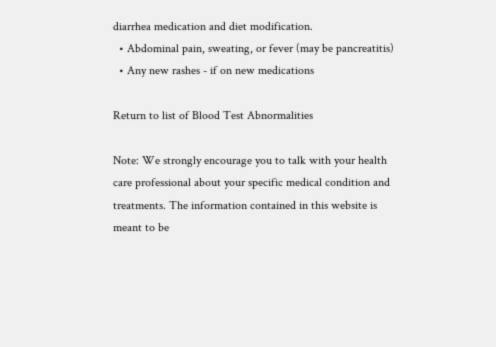diarrhea medication and diet modification.
  • Abdominal pain, sweating, or fever (may be pancreatitis)
  • Any new rashes - if on new medications

Return to list of Blood Test Abnormalities

Note: We strongly encourage you to talk with your health care professional about your specific medical condition and treatments. The information contained in this website is meant to be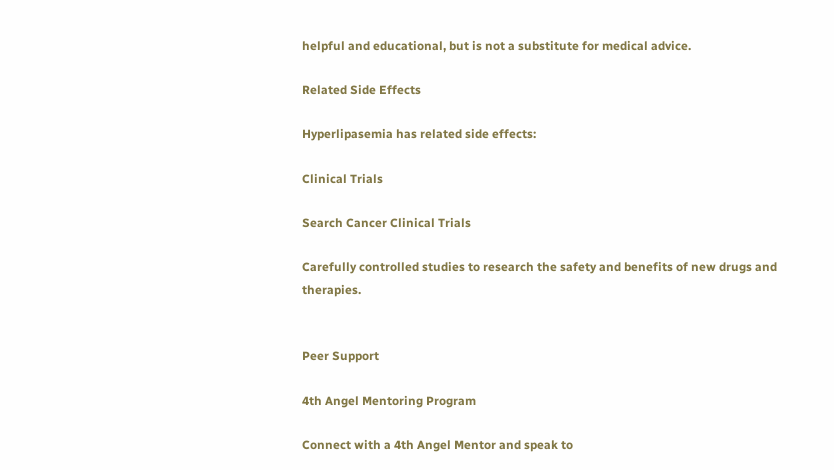helpful and educational, but is not a substitute for medical advice.

Related Side Effects

Hyperlipasemia has related side effects:

Clinical Trials

Search Cancer Clinical Trials

Carefully controlled studies to research the safety and benefits of new drugs and therapies.


Peer Support

4th Angel Mentoring Program

Connect with a 4th Angel Mentor and speak to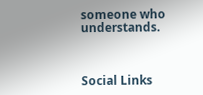someone who understands.



Social Links